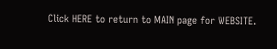Click HERE to return to MAIN page for WEBSITE.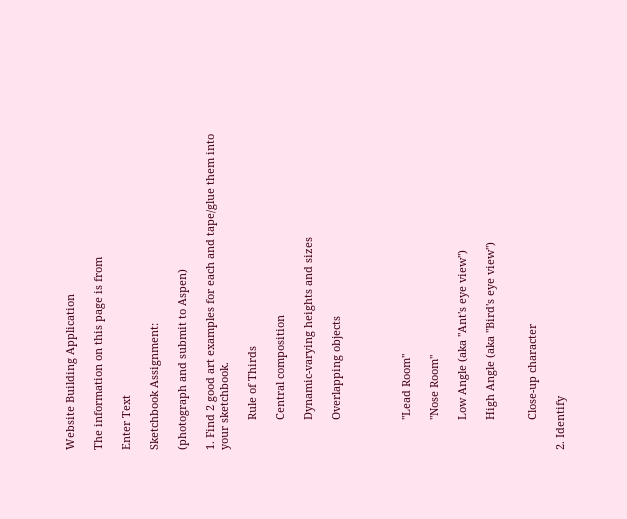Website Building Application

The information on this page is from

Enter Text

Sketchbook Assignment:

(photograph and submit to Aspen)

1. Find 2 good art examples for each and tape/glue them into your sketchbook.

          Rule of Thirds

          Central composition

          Dynamic-varying heights and sizes

          Overlapping objects




          "Lead Room"

          "Nose Room"

          Low Angle (aka "Ant's eye view")

          High Angle (aka "Bird's eye view")


          Close-up character

2. Identify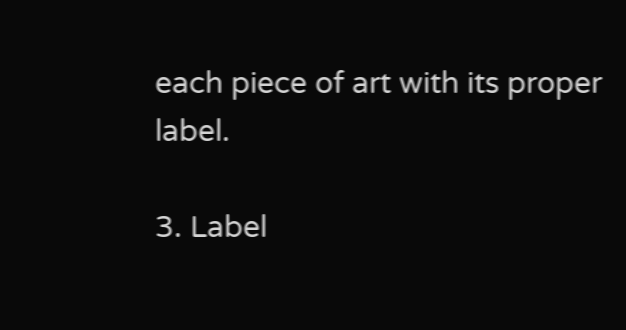each piece of art with its proper label.

3. Label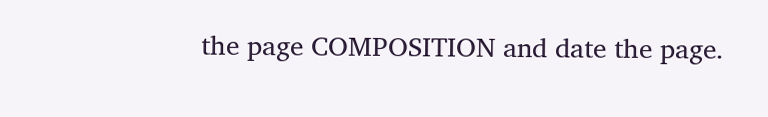the page COMPOSITION and date the page.